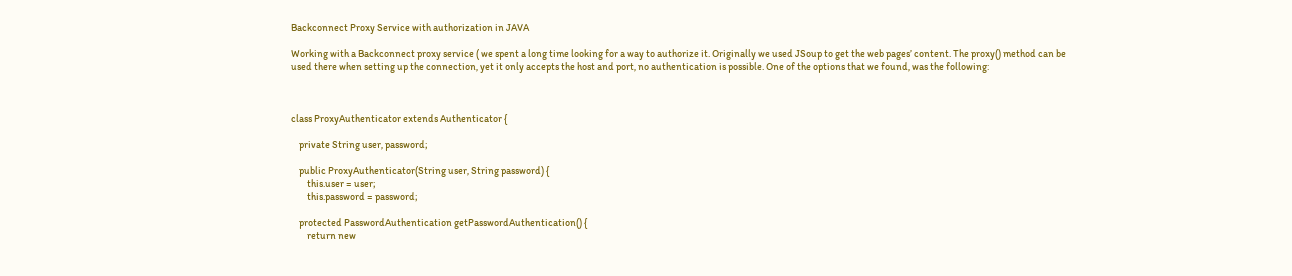Backconnect Proxy Service with authorization in JAVA

Working with a Backconnect proxy service ( we spent a long time looking for a way to authorize it. Originally we used JSoup to get the web pages’ content. The proxy() method can be used there when setting up the connection, yet it only accepts the host and port, no authentication is possible. One of the options that we found, was the following:



class ProxyAuthenticator extends Authenticator {

    private String user, password;

    public ProxyAuthenticator(String user, String password) {
        this.user = user;
        this.password = password;

    protected PasswordAuthentication getPasswordAuthentication() {
        return new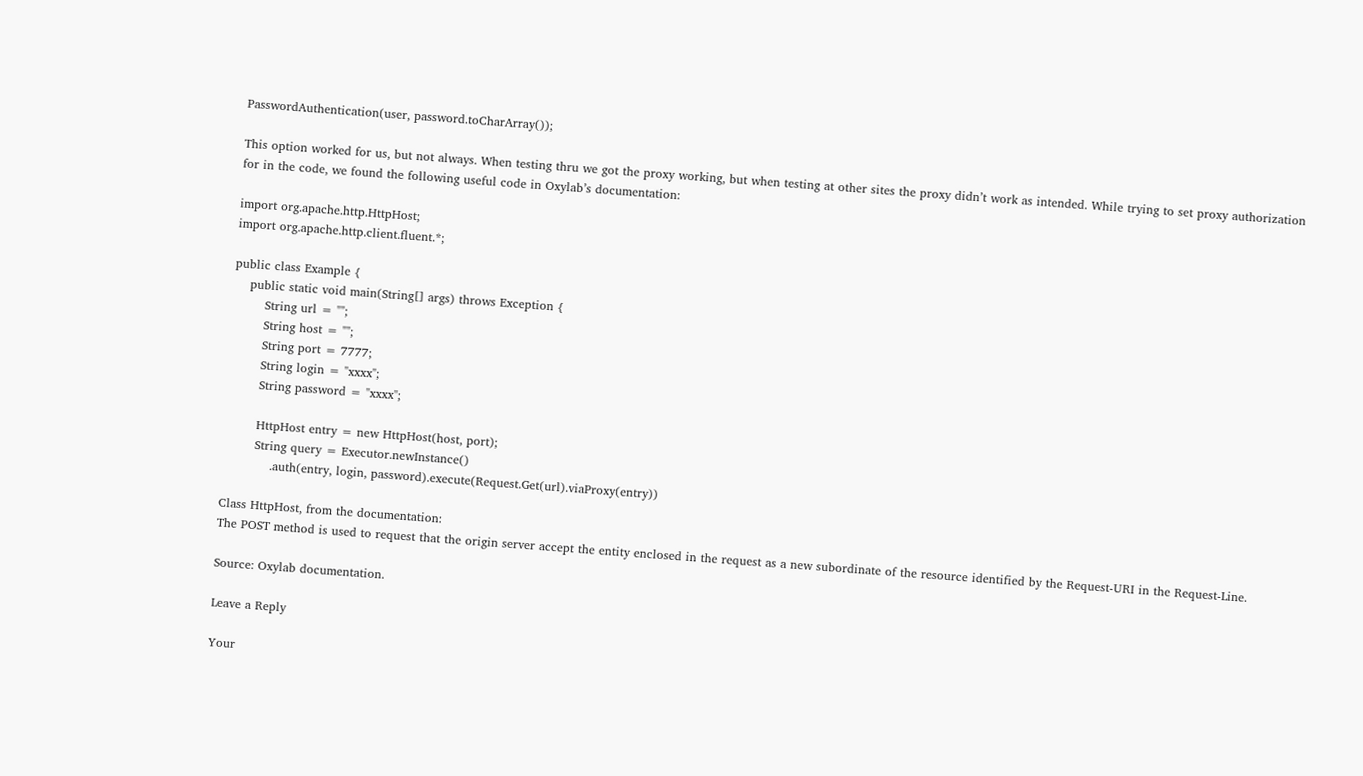PasswordAuthentication(user, password.toCharArray());

This option worked for us, but not always. When testing thru we got the proxy working, but when testing at other sites the proxy didn’t work as intended. While trying to set proxy authorization for in the code, we found the following useful code in Oxylab’s documentation:

import org.apache.http.HttpHost;
import org.apache.http.client.fluent.*;

public class Example {
    public static void main(String[] args) throws Exception {
        String url = "";
        String host = "";
        String port = 7777;
        String login = "xxxx";
        String password = "xxxx";

        HttpHost entry = new HttpHost(host, port);
        String query = Executor.newInstance()
            .auth(entry, login, password).execute(Request.Get(url).viaProxy(entry))

Class HttpHost, from the documentation:
The POST method is used to request that the origin server accept the entity enclosed in the request as a new subordinate of the resource identified by the Request-URI in the Request-Line.

Source: Oxylab documentation.

Leave a Reply

Your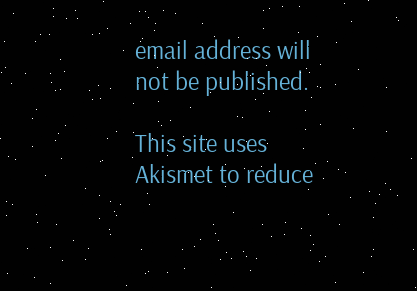email address will not be published.

This site uses Akismet to reduce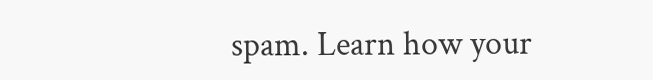spam. Learn how your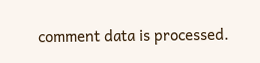comment data is processed.